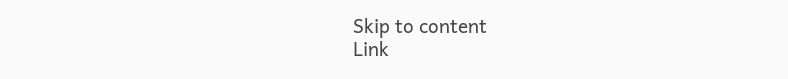Skip to content
Link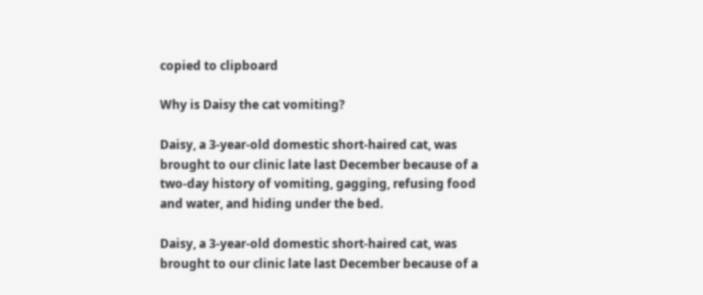copied to clipboard

Why is Daisy the cat vomiting?

Daisy, a 3-year-old domestic short-haired cat, was brought to our clinic late last December because of a two-day history of vomiting, gagging, refusing food and water, and hiding under the bed.

Daisy, a 3-year-old domestic short-haired cat, was brought to our clinic late last December because of a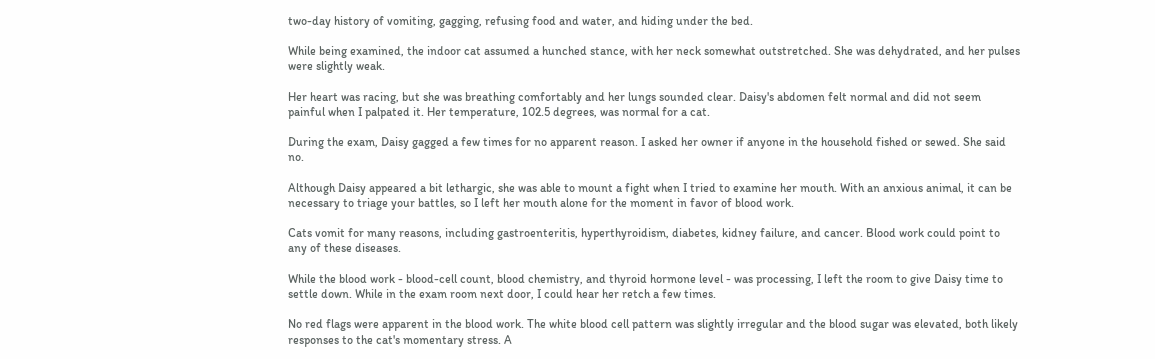two-day history of vomiting, gagging, refusing food and water, and hiding under the bed.

While being examined, the indoor cat assumed a hunched stance, with her neck somewhat outstretched. She was dehydrated, and her pulses were slightly weak.

Her heart was racing, but she was breathing comfortably and her lungs sounded clear. Daisy's abdomen felt normal and did not seem painful when I palpated it. Her temperature, 102.5 degrees, was normal for a cat.

During the exam, Daisy gagged a few times for no apparent reason. I asked her owner if anyone in the household fished or sewed. She said no.

Although Daisy appeared a bit lethargic, she was able to mount a fight when I tried to examine her mouth. With an anxious animal, it can be necessary to triage your battles, so I left her mouth alone for the moment in favor of blood work.

Cats vomit for many reasons, including gastroenteritis, hyperthyroidism, diabetes, kidney failure, and cancer. Blood work could point to any of these diseases.

While the blood work - blood-cell count, blood chemistry, and thyroid hormone level - was processing, I left the room to give Daisy time to settle down. While in the exam room next door, I could hear her retch a few times.

No red flags were apparent in the blood work. The white blood cell pattern was slightly irregular and the blood sugar was elevated, both likely responses to the cat's momentary stress. A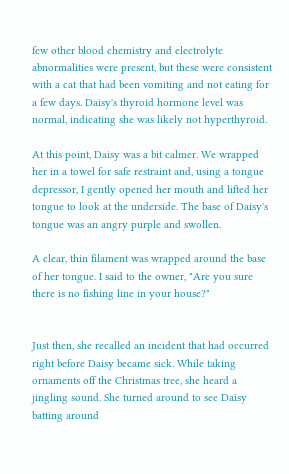few other blood chemistry and electrolyte abnormalities were present, but these were consistent with a cat that had been vomiting and not eating for a few days. Daisy's thyroid hormone level was normal, indicating she was likely not hyperthyroid.

At this point, Daisy was a bit calmer. We wrapped her in a towel for safe restraint and, using a tongue depressor, I gently opened her mouth and lifted her tongue to look at the underside. The base of Daisy's tongue was an angry purple and swollen.

A clear, thin filament was wrapped around the base of her tongue. I said to the owner, "Are you sure there is no fishing line in your house?"


Just then, she recalled an incident that had occurred right before Daisy became sick. While taking ornaments off the Christmas tree, she heard a jingling sound. She turned around to see Daisy batting around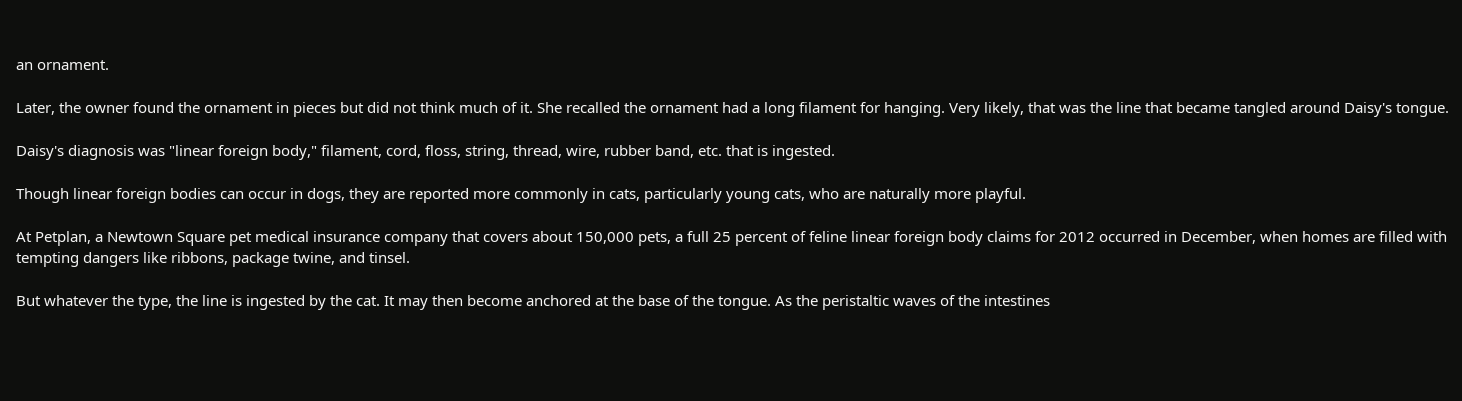an ornament.

Later, the owner found the ornament in pieces but did not think much of it. She recalled the ornament had a long filament for hanging. Very likely, that was the line that became tangled around Daisy's tongue.

Daisy's diagnosis was "linear foreign body," filament, cord, floss, string, thread, wire, rubber band, etc. that is ingested.

Though linear foreign bodies can occur in dogs, they are reported more commonly in cats, particularly young cats, who are naturally more playful.

At Petplan, a Newtown Square pet medical insurance company that covers about 150,000 pets, a full 25 percent of feline linear foreign body claims for 2012 occurred in December, when homes are filled with tempting dangers like ribbons, package twine, and tinsel.

But whatever the type, the line is ingested by the cat. It may then become anchored at the base of the tongue. As the peristaltic waves of the intestines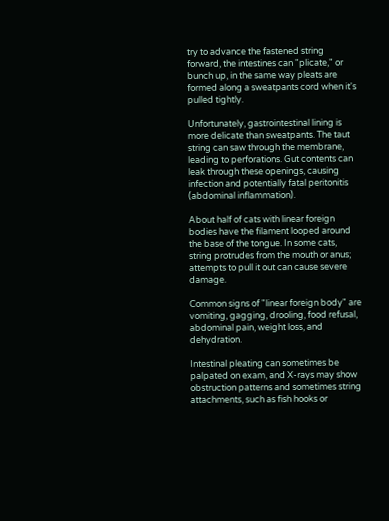try to advance the fastened string forward, the intestines can "plicate," or bunch up, in the same way pleats are formed along a sweatpants cord when it's pulled tightly.

Unfortunately, gastrointestinal lining is more delicate than sweatpants. The taut string can saw through the membrane, leading to perforations. Gut contents can leak through these openings, causing infection and potentially fatal peritonitis (abdominal inflammation).

About half of cats with linear foreign bodies have the filament looped around the base of the tongue. In some cats, string protrudes from the mouth or anus; attempts to pull it out can cause severe damage.

Common signs of "linear foreign body" are vomiting, gagging, drooling, food refusal, abdominal pain, weight loss, and dehydration.

Intestinal pleating can sometimes be palpated on exam, and X-rays may show obstruction patterns and sometimes string attachments, such as fish hooks or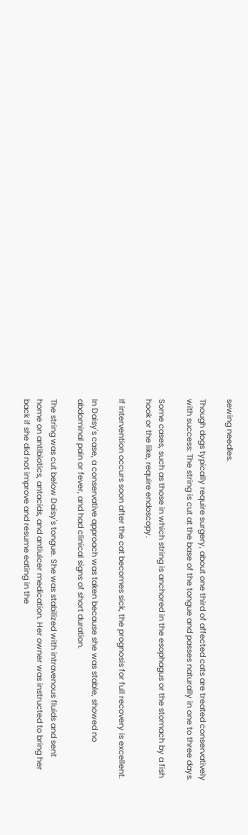sewing needles.

Though dogs typically require surgery, about one third of affected cats are treated conservatively with success: The string is cut at the base of the tongue and passes naturally in one to three days.

Some cases, such as those in which string is anchored in the esophagus or the stomach by a fish hook or the like, require endoscopy.

If intervention occurs soon after the cat becomes sick, the prognosis for full recovery is excellent.

In Daisy's case, a conservative approach was taken because she was stable, showed no abdominal pain or fever, and had clinical signs of short duration.

The string was cut below Daisy's tongue. She was stabilized with intravenous fluids and sent home on antibiotics, antacids, and antiulcer medication. Her owner was instructed to bring her back if she did not improve and resume eating in the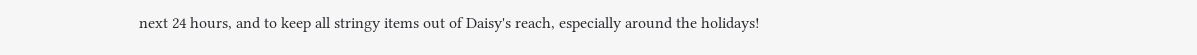next 24 hours, and to keep all stringy items out of Daisy's reach, especially around the holidays!